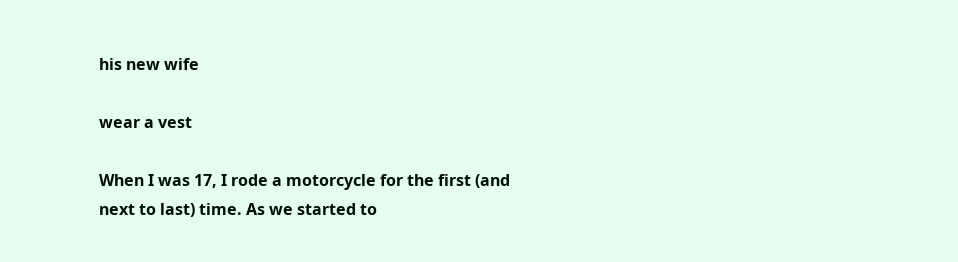his new wife

wear a vest

When I was 17, I rode a motorcycle for the first (and next to last) time. As we started to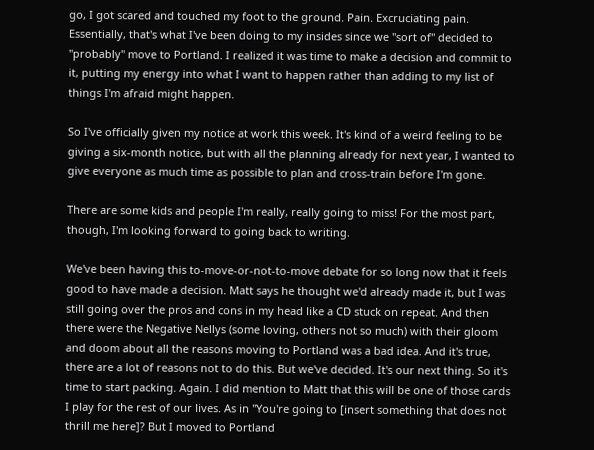go, I got scared and touched my foot to the ground. Pain. Excruciating pain. Essentially, that's what I've been doing to my insides since we "sort of" decided to "probably" move to Portland. I realized it was time to make a decision and commit to it, putting my energy into what I want to happen rather than adding to my list of things I'm afraid might happen.

So I've officially given my notice at work this week. It's kind of a weird feeling to be giving a six-month notice, but with all the planning already for next year, I wanted to give everyone as much time as possible to plan and cross-train before I'm gone.

There are some kids and people I'm really, really going to miss! For the most part, though, I'm looking forward to going back to writing.

We've been having this to-move-or-not-to-move debate for so long now that it feels good to have made a decision. Matt says he thought we'd already made it, but I was still going over the pros and cons in my head like a CD stuck on repeat. And then there were the Negative Nellys (some loving, others not so much) with their gloom and doom about all the reasons moving to Portland was a bad idea. And it's true, there are a lot of reasons not to do this. But we've decided. It's our next thing. So it's time to start packing. Again. I did mention to Matt that this will be one of those cards I play for the rest of our lives. As in "You're going to [insert something that does not thrill me here]? But I moved to Portland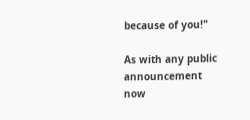because of you!"

As with any public announcement now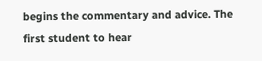begins the commentary and advice. The first student to hear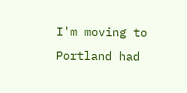I'm moving to Portland had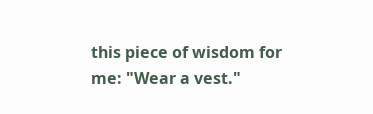this piece of wisdom for me: "Wear a vest."